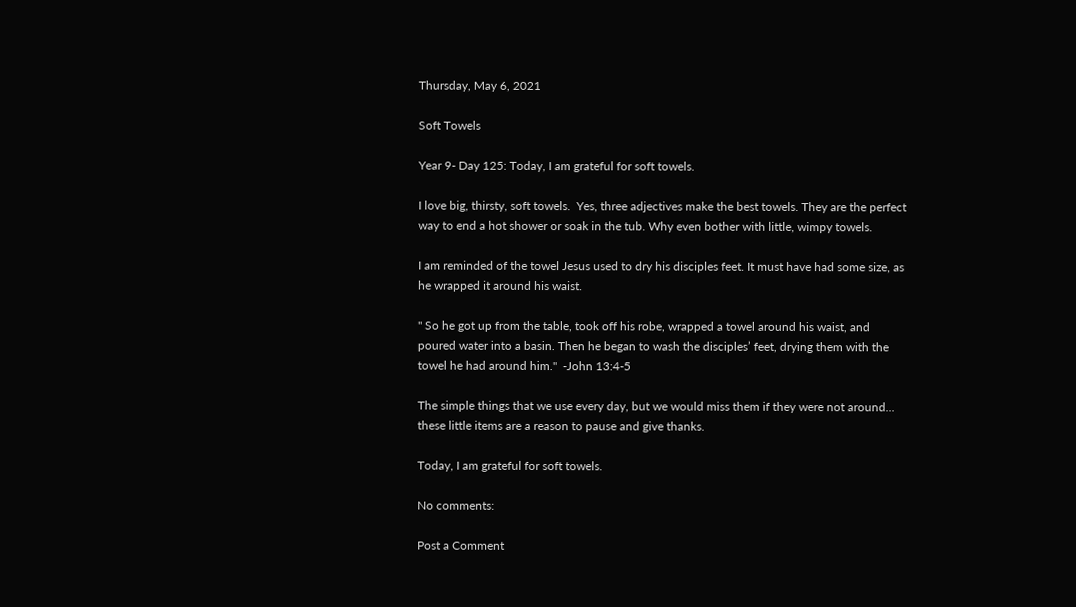Thursday, May 6, 2021

Soft Towels

Year 9- Day 125: Today, I am grateful for soft towels.

I love big, thirsty, soft towels.  Yes, three adjectives make the best towels. They are the perfect way to end a hot shower or soak in the tub. Why even bother with little, wimpy towels.

I am reminded of the towel Jesus used to dry his disciples feet. It must have had some size, as he wrapped it around his waist.

" So he got up from the table, took off his robe, wrapped a towel around his waist, and poured water into a basin. Then he began to wash the disciples’ feet, drying them with the towel he had around him."  -John 13:4-5

The simple things that we use every day, but we would miss them if they were not around... these little items are a reason to pause and give thanks.

Today, I am grateful for soft towels.

No comments:

Post a Comment